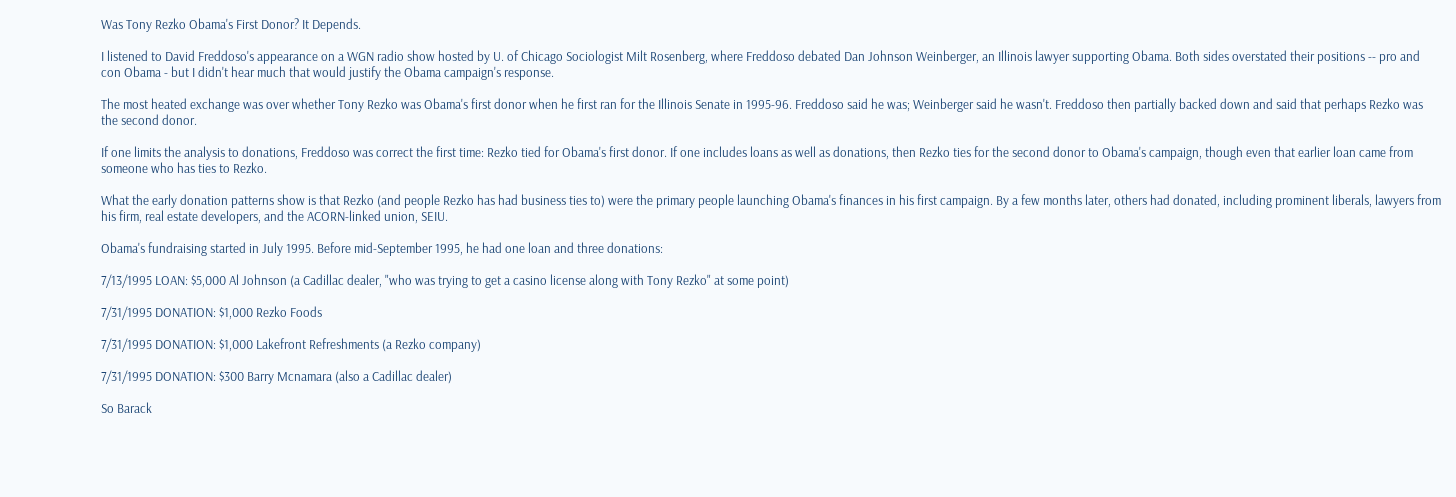Was Tony Rezko Obama's First Donor? It Depends.

I listened to David Freddoso's appearance on a WGN radio show hosted by U. of Chicago Sociologist Milt Rosenberg, where Freddoso debated Dan Johnson Weinberger, an Illinois lawyer supporting Obama. Both sides overstated their positions -- pro and con Obama - but I didn't hear much that would justify the Obama campaign's response.

The most heated exchange was over whether Tony Rezko was Obama's first donor when he first ran for the Illinois Senate in 1995-96. Freddoso said he was; Weinberger said he wasn't. Freddoso then partially backed down and said that perhaps Rezko was the second donor.

If one limits the analysis to donations, Freddoso was correct the first time: Rezko tied for Obama's first donor. If one includes loans as well as donations, then Rezko ties for the second donor to Obama's campaign, though even that earlier loan came from someone who has ties to Rezko.

What the early donation patterns show is that Rezko (and people Rezko has had business ties to) were the primary people launching Obama's finances in his first campaign. By a few months later, others had donated, including prominent liberals, lawyers from his firm, real estate developers, and the ACORN-linked union, SEIU.

Obama's fundraising started in July 1995. Before mid-September 1995, he had one loan and three donations:

7/13/1995 LOAN: $5,000 Al Johnson (a Cadillac dealer, "who was trying to get a casino license along with Tony Rezko" at some point)

7/31/1995 DONATION: $1,000 Rezko Foods

7/31/1995 DONATION: $1,000 Lakefront Refreshments (a Rezko company)

7/31/1995 DONATION: $300 Barry Mcnamara (also a Cadillac dealer)

So Barack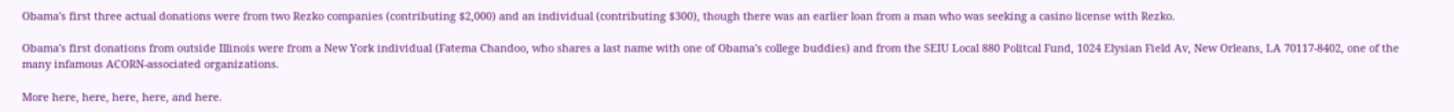Obama's first three actual donations were from two Rezko companies (contributing $2,000) and an individual (contributing $300), though there was an earlier loan from a man who was seeking a casino license with Rezko.

Obama's first donations from outside Illinois were from a New York individual (Fatema Chandoo, who shares a last name with one of Obama's college buddies) and from the SEIU Local 880 Politcal Fund, 1024 Elysian Field Av, New Orleans, LA 70117-8402, one of the many infamous ACORN-associated organizations.

More here, here, here, here, and here.